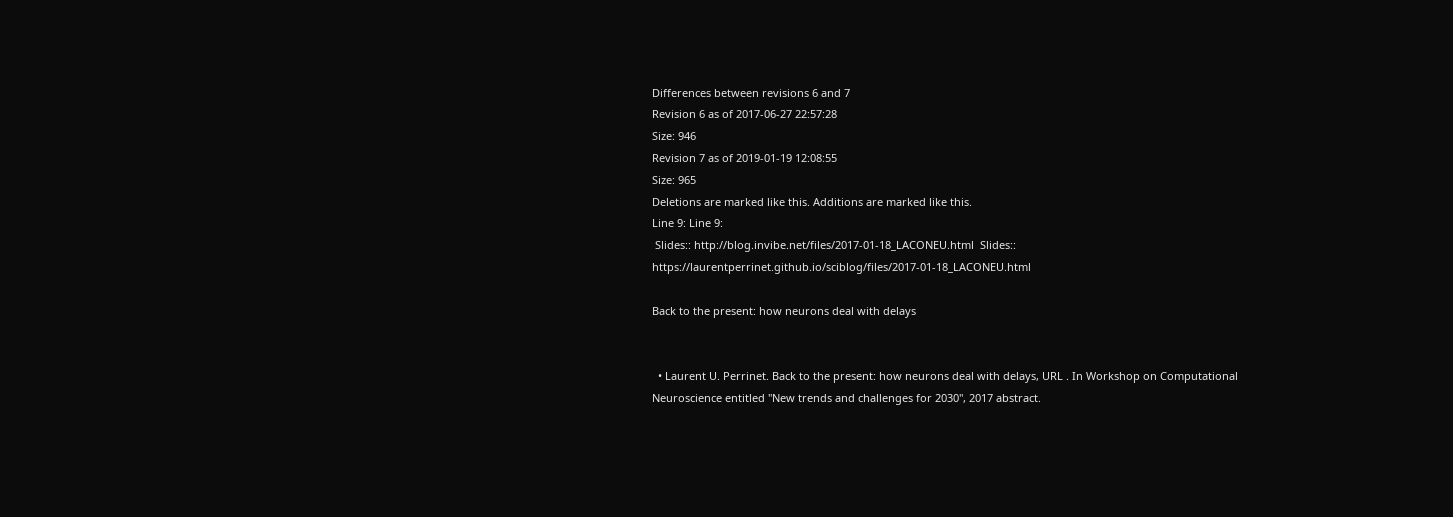Differences between revisions 6 and 7
Revision 6 as of 2017-06-27 22:57:28
Size: 946
Revision 7 as of 2019-01-19 12:08:55
Size: 965
Deletions are marked like this. Additions are marked like this.
Line 9: Line 9:
 Slides:: http://blog.invibe.net/files/2017-01-18_LACONEU.html  Slides:: https://laurentperrinet.github.io/sciblog/files/2017-01-18_LACONEU.html

Back to the present: how neurons deal with delays


  • Laurent U. Perrinet. Back to the present: how neurons deal with delays, URL . In Workshop on Computational Neuroscience entitled "New trends and challenges for 2030", 2017 abstract.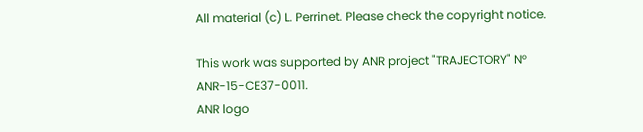All material (c) L. Perrinet. Please check the copyright notice.

This work was supported by ANR project "TRAJECTORY" N° ANR-15-CE37-0011.
ANR logo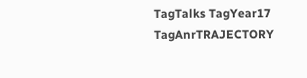TagTalks TagYear17 TagAnrTRAJECTORY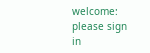welcome: please sign in